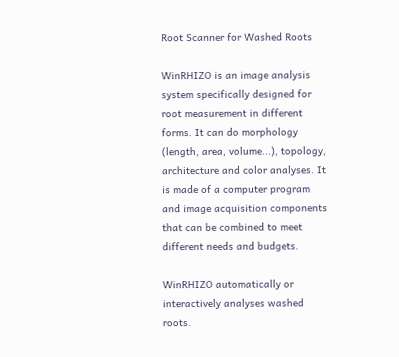Root Scanner for Washed Roots

WinRHIZO is an image analysis system specifically designed for root measurement in different forms. It can do morphology (length, area, volume...), topology, architecture and color analyses. It is made of a computer program and image acquisition components that can be combined to meet different needs and budgets.

WinRHIZO automatically or interactively analyses washed roots.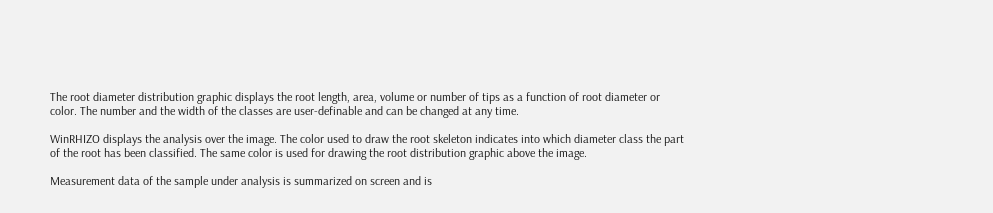The root diameter distribution graphic displays the root length, area, volume or number of tips as a function of root diameter or color. The number and the width of the classes are user-definable and can be changed at any time.

WinRHIZO displays the analysis over the image. The color used to draw the root skeleton indicates into which diameter class the part of the root has been classified. The same color is used for drawing the root distribution graphic above the image.

Measurement data of the sample under analysis is summarized on screen and is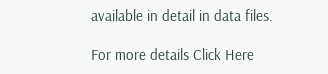available in detail in data files.

For more details Click Here